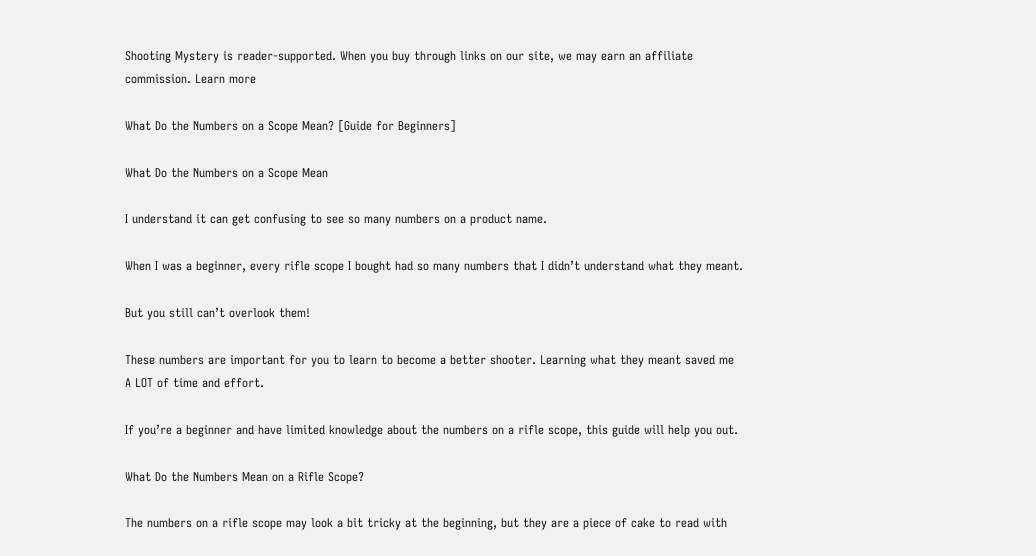Shooting Mystery is reader-supported. When you buy through links on our site, we may earn an affiliate commission. Learn more

What Do the Numbers on a Scope Mean? [Guide for Beginners]

What Do the Numbers on a Scope Mean

I understand it can get confusing to see so many numbers on a product name.

When I was a beginner, every rifle scope I bought had so many numbers that I didn’t understand what they meant.

But you still can’t overlook them!

These numbers are important for you to learn to become a better shooter. Learning what they meant saved me A LOT of time and effort.

If you’re a beginner and have limited knowledge about the numbers on a rifle scope, this guide will help you out.

What Do the Numbers Mean on a Rifle Scope?

The numbers on a rifle scope may look a bit tricky at the beginning, but they are a piece of cake to read with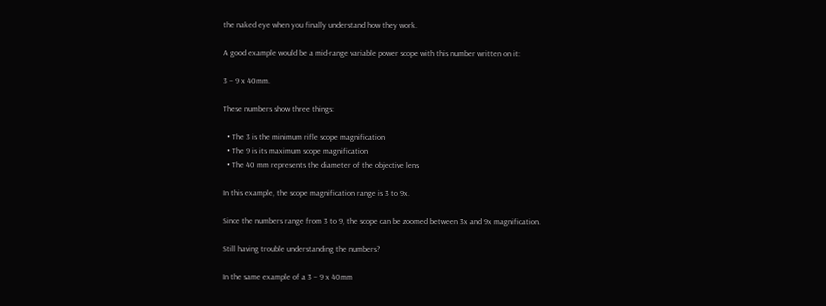the naked eye when you finally understand how they work.

A good example would be a mid-range variable power scope with this number written on it:

3 – 9 x 40mm.

These numbers show three things:

  • The 3 is the minimum rifle scope magnification
  • The 9 is its maximum scope magnification
  • The 40 mm represents the diameter of the objective lens

In this example, the scope magnification range is 3 to 9x.

Since the numbers range from 3 to 9, the scope can be zoomed between 3x and 9x magnification.

Still having trouble understanding the numbers?

In the same example of a 3 – 9 x 40mm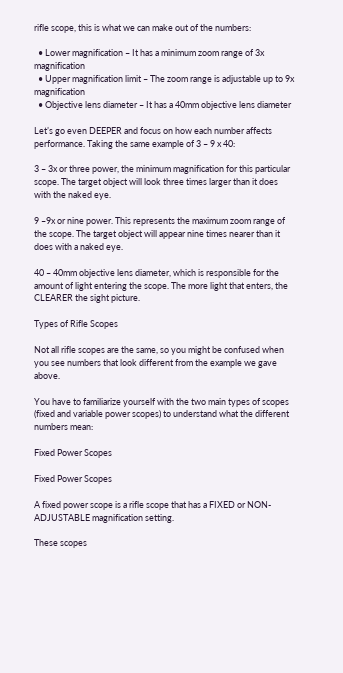rifle scope, this is what we can make out of the numbers:

  • Lower magnification – It has a minimum zoom range of 3x magnification
  • Upper magnification limit – The zoom range is adjustable up to 9x magnification
  • Objective lens diameter – It has a 40mm objective lens diameter

Let’s go even DEEPER and focus on how each number affects performance. Taking the same example of 3 – 9 x 40:

3 – 3x or three power, the minimum magnification for this particular scope. The target object will look three times larger than it does with the naked eye.

9 –9x or nine power. This represents the maximum zoom range of the scope. The target object will appear nine times nearer than it does with a naked eye.

40 – 40mm objective lens diameter, which is responsible for the amount of light entering the scope. The more light that enters, the CLEARER the sight picture.

Types of Rifle Scopes

Not all rifle scopes are the same, so you might be confused when you see numbers that look different from the example we gave above.

You have to familiarize yourself with the two main types of scopes (fixed and variable power scopes) to understand what the different numbers mean:

Fixed Power Scopes

Fixed Power Scopes

A fixed power scope is a rifle scope that has a FIXED or NON-ADJUSTABLE magnification setting.

These scopes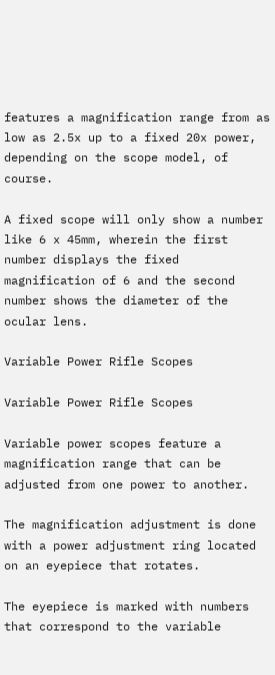features a magnification range from as low as 2.5x up to a fixed 20x power, depending on the scope model, of course.

A fixed scope will only show a number like 6 x 45mm, wherein the first number displays the fixed magnification of 6 and the second number shows the diameter of the ocular lens.

Variable Power Rifle Scopes

Variable Power Rifle Scopes

Variable power scopes feature a magnification range that can be adjusted from one power to another.

The magnification adjustment is done with a power adjustment ring located on an eyepiece that rotates.

The eyepiece is marked with numbers that correspond to the variable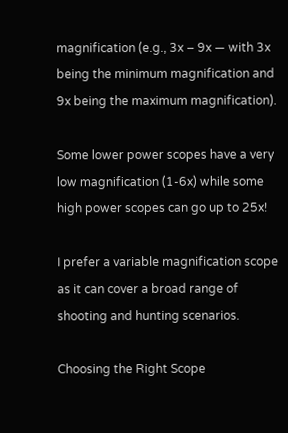magnification (e.g., 3x – 9x — with 3x being the minimum magnification and 9x being the maximum magnification).

Some lower power scopes have a very low magnification (1-6x) while some high power scopes can go up to 25x!

I prefer a variable magnification scope as it can cover a broad range of shooting and hunting scenarios.

Choosing the Right Scope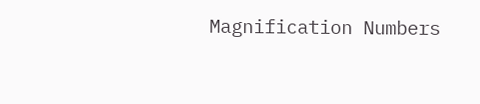Magnification Numbers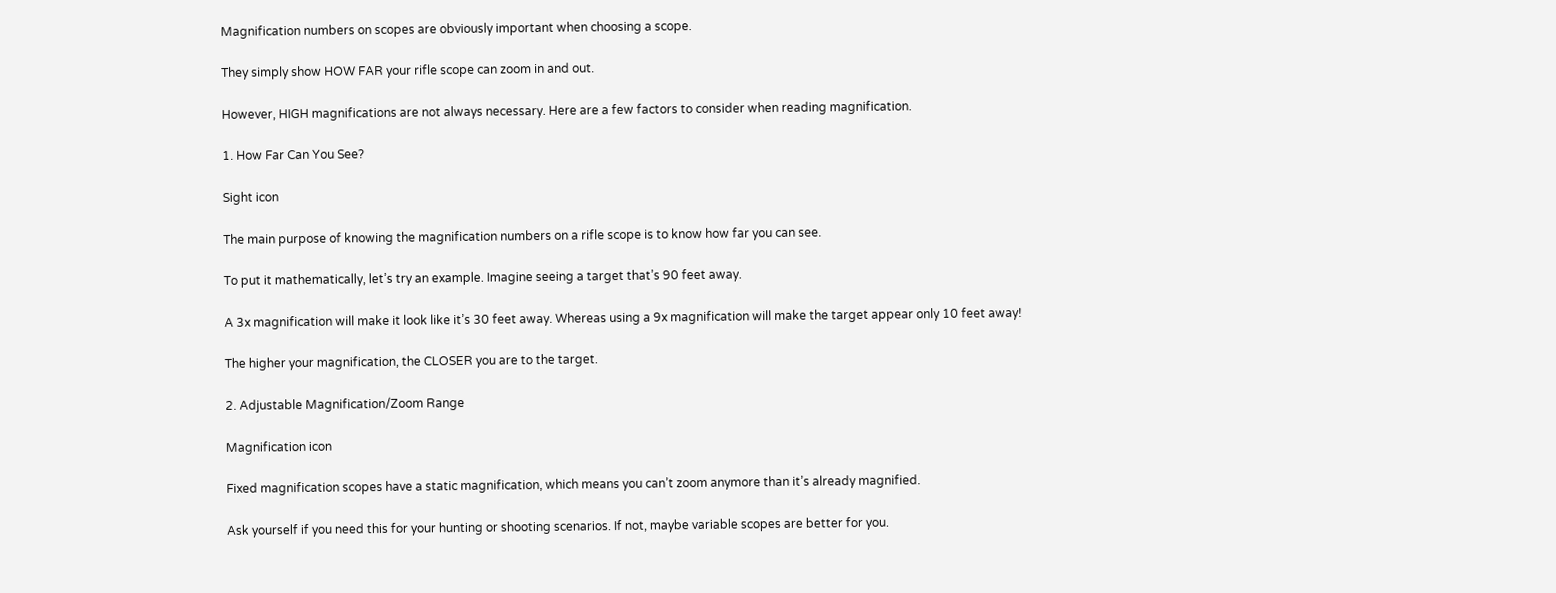Magnification numbers on scopes are obviously important when choosing a scope.

They simply show HOW FAR your rifle scope can zoom in and out.

However, HIGH magnifications are not always necessary. Here are a few factors to consider when reading magnification.

1. How Far Can You See?

Sight icon

The main purpose of knowing the magnification numbers on a rifle scope is to know how far you can see.

To put it mathematically, let’s try an example. Imagine seeing a target that’s 90 feet away.

A 3x magnification will make it look like it’s 30 feet away. Whereas using a 9x magnification will make the target appear only 10 feet away!

The higher your magnification, the CLOSER you are to the target.

2. Adjustable Magnification/Zoom Range

Magnification icon

Fixed magnification scopes have a static magnification, which means you can’t zoom anymore than it’s already magnified.

Ask yourself if you need this for your hunting or shooting scenarios. If not, maybe variable scopes are better for you.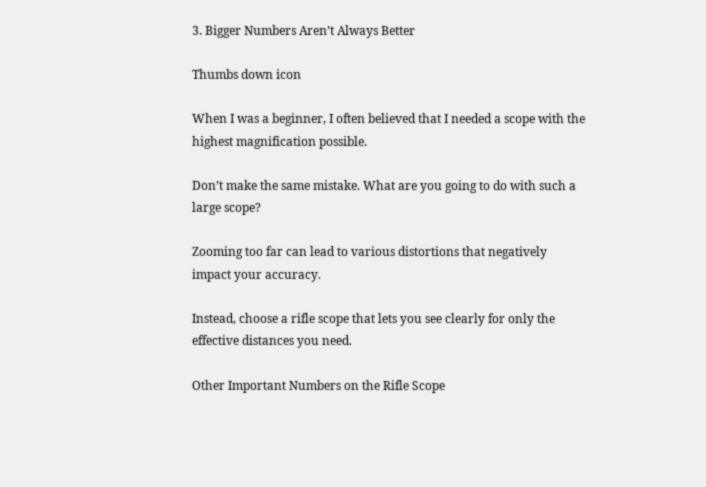3. Bigger Numbers Aren’t Always Better

Thumbs down icon

When I was a beginner, I often believed that I needed a scope with the highest magnification possible.

Don’t make the same mistake. What are you going to do with such a large scope?

Zooming too far can lead to various distortions that negatively impact your accuracy.

Instead, choose a rifle scope that lets you see clearly for only the effective distances you need.

Other Important Numbers on the Rifle Scope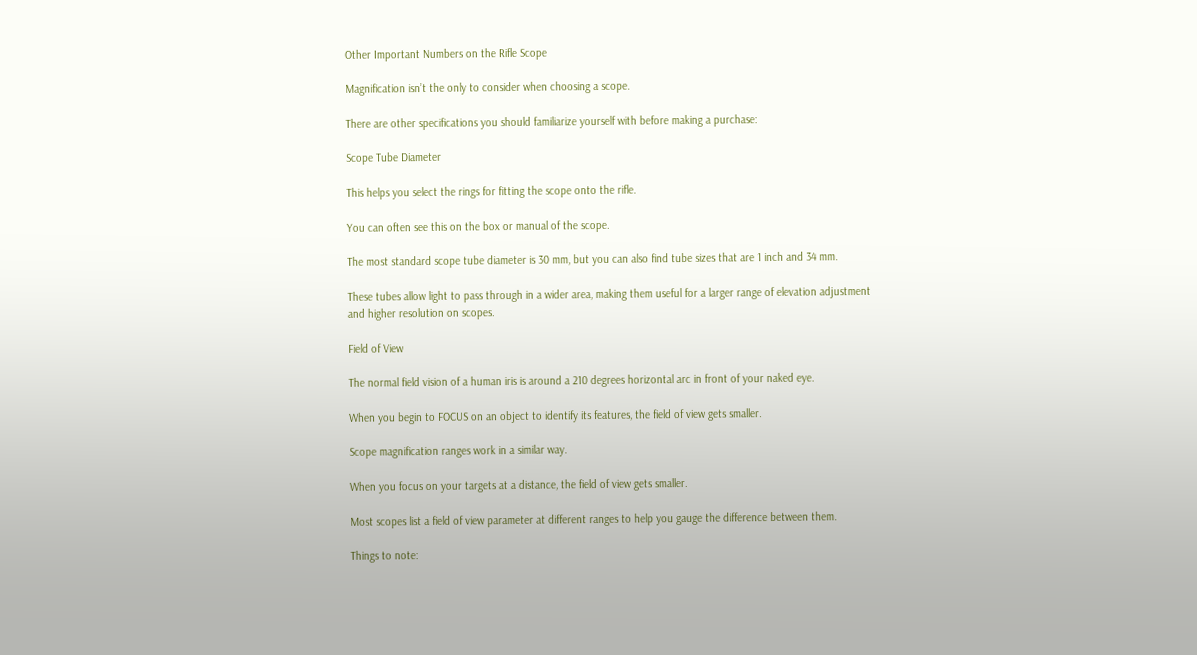Other Important Numbers on the Rifle Scope

Magnification isn’t the only to consider when choosing a scope.

There are other specifications you should familiarize yourself with before making a purchase:

Scope Tube Diameter

This helps you select the rings for fitting the scope onto the rifle.

You can often see this on the box or manual of the scope.

The most standard scope tube diameter is 30 mm, but you can also find tube sizes that are 1 inch and 34 mm.

These tubes allow light to pass through in a wider area, making them useful for a larger range of elevation adjustment and higher resolution on scopes.

Field of View

The normal field vision of a human iris is around a 210 degrees horizontal arc in front of your naked eye.

When you begin to FOCUS on an object to identify its features, the field of view gets smaller.

Scope magnification ranges work in a similar way.

When you focus on your targets at a distance, the field of view gets smaller.

Most scopes list a field of view parameter at different ranges to help you gauge the difference between them.

Things to note: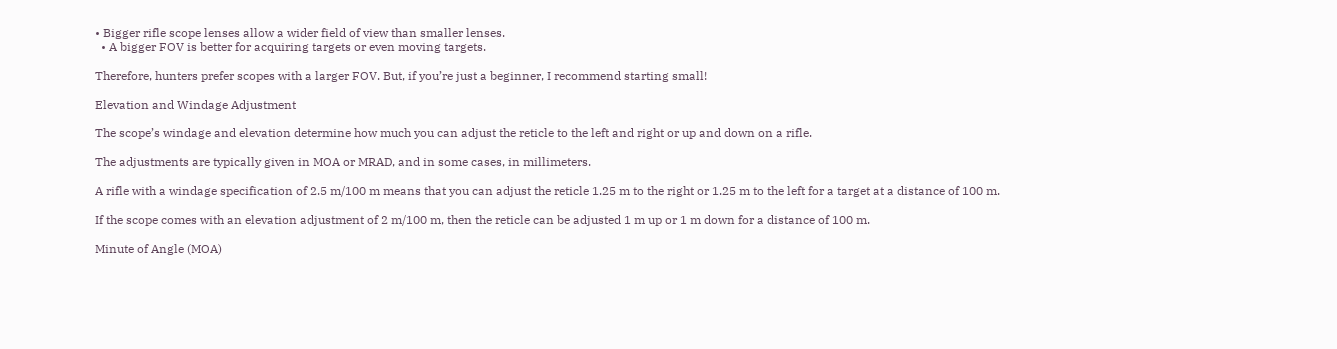• Bigger rifle scope lenses allow a wider field of view than smaller lenses.
  • A bigger FOV is better for acquiring targets or even moving targets.

Therefore, hunters prefer scopes with a larger FOV. But, if you’re just a beginner, I recommend starting small!

Elevation and Windage Adjustment

The scope’s windage and elevation determine how much you can adjust the reticle to the left and right or up and down on a rifle.

The adjustments are typically given in MOA or MRAD, and in some cases, in millimeters.

A rifle with a windage specification of 2.5 m/100 m means that you can adjust the reticle 1.25 m to the right or 1.25 m to the left for a target at a distance of 100 m.

If the scope comes with an elevation adjustment of 2 m/100 m, then the reticle can be adjusted 1 m up or 1 m down for a distance of 100 m.

Minute of Angle (MOA)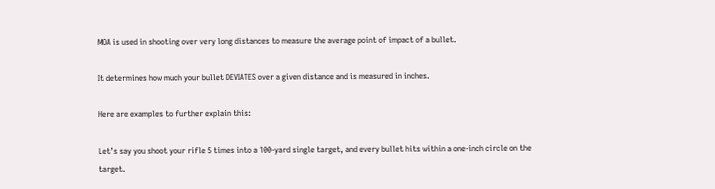MOA is used in shooting over very long distances to measure the average point of impact of a bullet.

It determines how much your bullet DEVIATES over a given distance and is measured in inches.

Here are examples to further explain this:

Let’s say you shoot your rifle 5 times into a 100-yard single target, and every bullet hits within a one-inch circle on the target.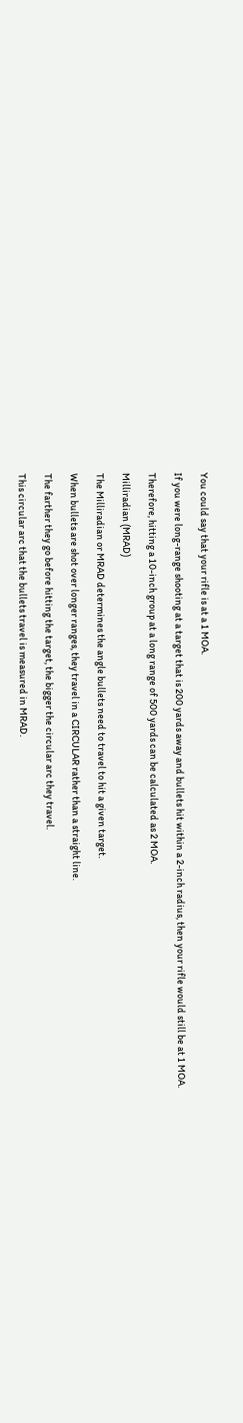You could say that your rifle is at a 1 MOA.

If you were long-range shooting at a target that is 200 yards away and bullets hit within a 2-inch radius, then your rifle would still be at 1 MOA.

Therefore, hitting a 10-inch group at a long range of 500 yards can be calculated as 2 MOA.

Milliradian (MRAD)

The Milliradian or MRAD determines the angle bullets need to travel to hit a given target.

When bullets are shot over longer ranges, they travel in a CIRCULAR rather than a straight line.

The farther they go before hitting the target, the bigger the circular arc they travel.

This circular arc that the bullets travel is measured in MRAD.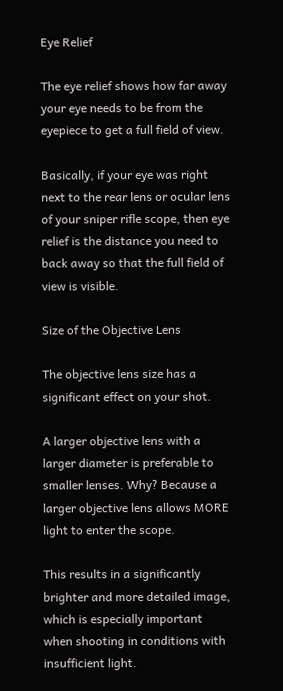Eye Relief

The eye relief shows how far away your eye needs to be from the eyepiece to get a full field of view.

Basically, if your eye was right next to the rear lens or ocular lens of your sniper rifle scope, then eye relief is the distance you need to back away so that the full field of view is visible.

Size of the Objective Lens

The objective lens size has a significant effect on your shot.

A larger objective lens with a larger diameter is preferable to smaller lenses. Why? Because a larger objective lens allows MORE light to enter the scope.

This results in a significantly brighter and more detailed image, which is especially important when shooting in conditions with insufficient light.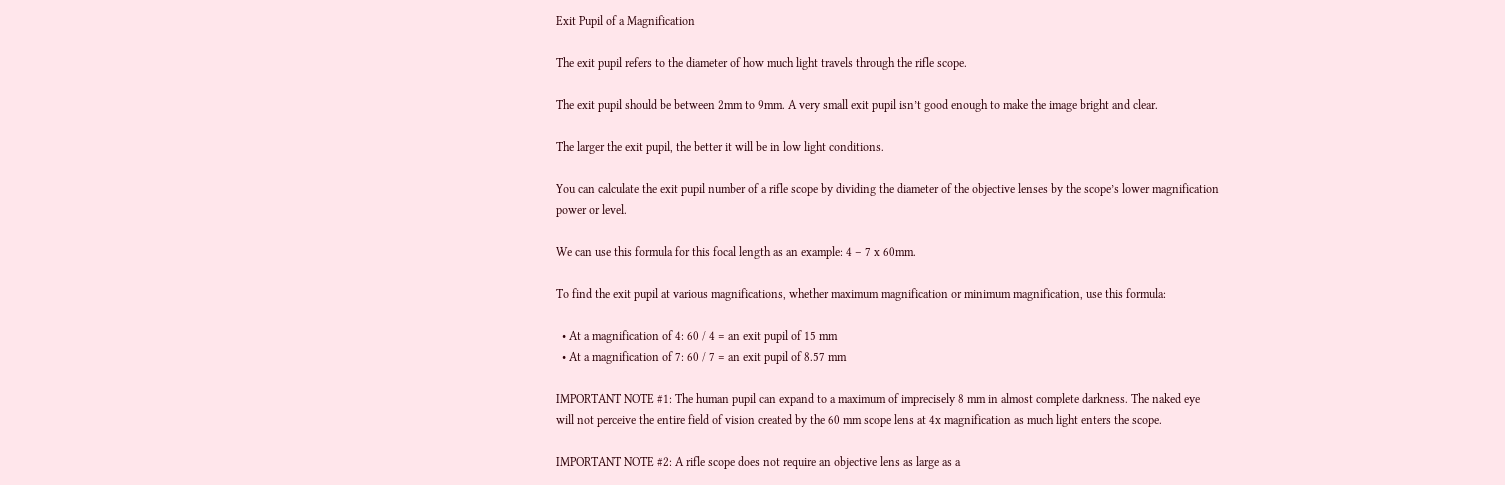Exit Pupil of a Magnification

The exit pupil refers to the diameter of how much light travels through the rifle scope.

The exit pupil should be between 2mm to 9mm. A very small exit pupil isn’t good enough to make the image bright and clear.

The larger the exit pupil, the better it will be in low light conditions.

You can calculate the exit pupil number of a rifle scope by dividing the diameter of the objective lenses by the scope’s lower magnification power or level.

We can use this formula for this focal length as an example: 4 – 7 x 60mm.

To find the exit pupil at various magnifications, whether maximum magnification or minimum magnification, use this formula:

  • At a magnification of 4: 60 / 4 = an exit pupil of 15 mm
  • At a magnification of 7: 60 / 7 = an exit pupil of 8.57 mm

IMPORTANT NOTE #1: The human pupil can expand to a maximum of imprecisely 8 mm in almost complete darkness. The naked eye will not perceive the entire field of vision created by the 60 mm scope lens at 4x magnification as much light enters the scope.

IMPORTANT NOTE #2: A rifle scope does not require an objective lens as large as a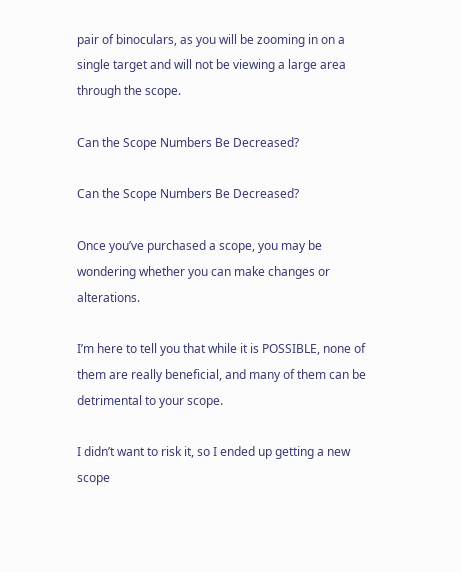pair of binoculars, as you will be zooming in on a single target and will not be viewing a large area through the scope.

Can the Scope Numbers Be Decreased?

Can the Scope Numbers Be Decreased?

Once you’ve purchased a scope, you may be wondering whether you can make changes or alterations.

I’m here to tell you that while it is POSSIBLE, none of them are really beneficial, and many of them can be detrimental to your scope.

I didn’t want to risk it, so I ended up getting a new scope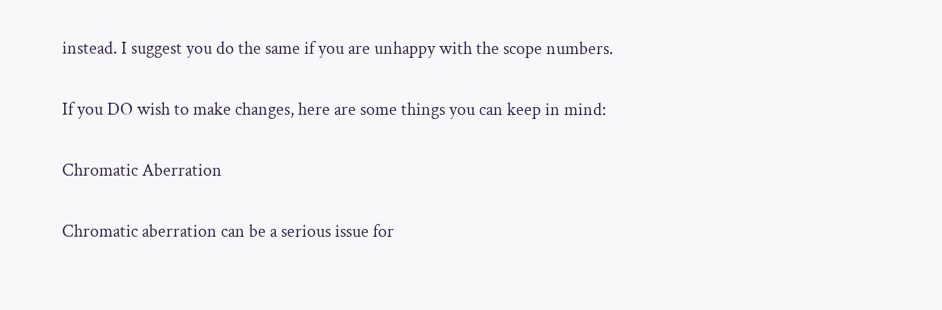instead. I suggest you do the same if you are unhappy with the scope numbers.

If you DO wish to make changes, here are some things you can keep in mind:

Chromatic Aberration

Chromatic aberration can be a serious issue for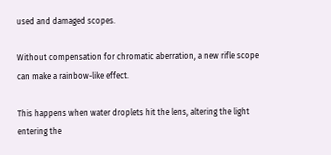used and damaged scopes.

Without compensation for chromatic aberration, a new rifle scope can make a rainbow-like effect.

This happens when water droplets hit the lens, altering the light entering the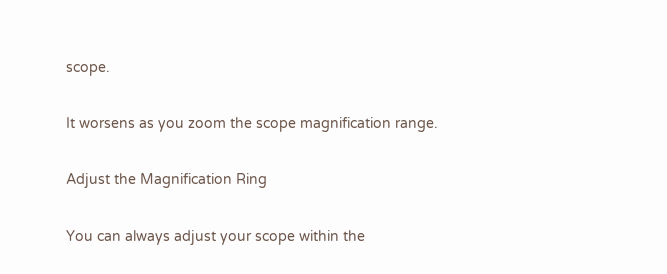scope.

It worsens as you zoom the scope magnification range.

Adjust the Magnification Ring

You can always adjust your scope within the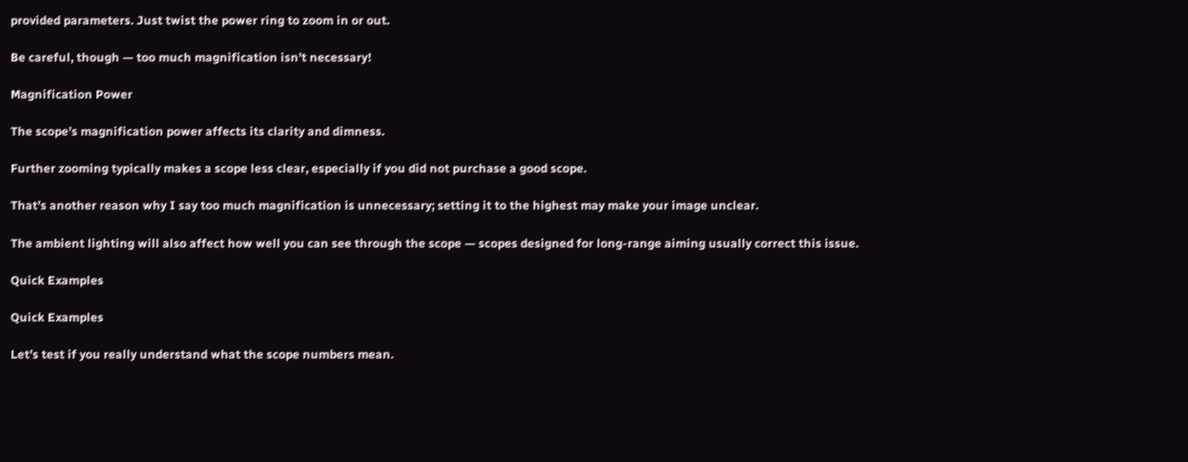provided parameters. Just twist the power ring to zoom in or out.

Be careful, though — too much magnification isn’t necessary!

Magnification Power

The scope’s magnification power affects its clarity and dimness.

Further zooming typically makes a scope less clear, especially if you did not purchase a good scope.

That’s another reason why I say too much magnification is unnecessary; setting it to the highest may make your image unclear.

The ambient lighting will also affect how well you can see through the scope — scopes designed for long-range aiming usually correct this issue.

Quick Examples

Quick Examples

Let’s test if you really understand what the scope numbers mean.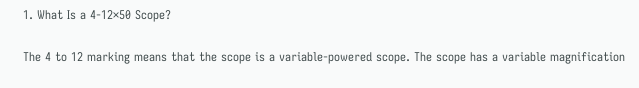1. What Is a 4-12×50 Scope?

The 4 to 12 marking means that the scope is a variable-powered scope. The scope has a variable magnification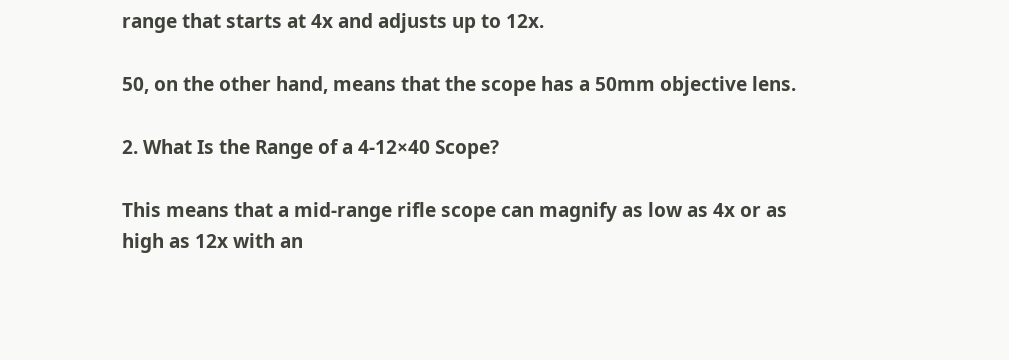range that starts at 4x and adjusts up to 12x.

50, on the other hand, means that the scope has a 50mm objective lens.

2. What Is the Range of a 4-12×40 Scope?

This means that a mid-range rifle scope can magnify as low as 4x or as high as 12x with an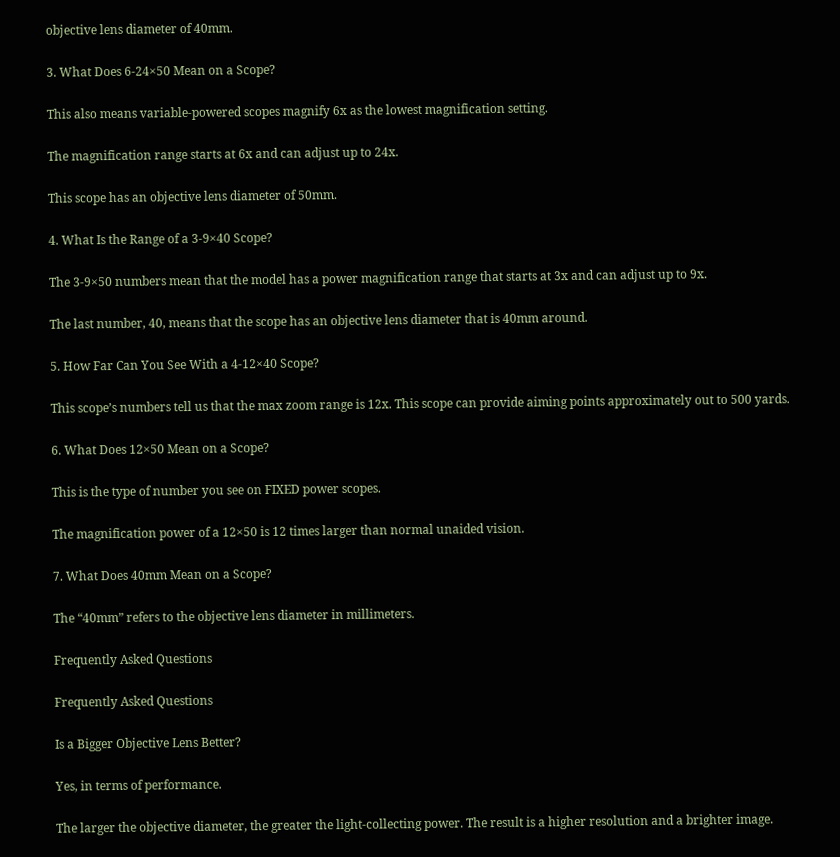objective lens diameter of 40mm.

3. What Does 6-24×50 Mean on a Scope?

This also means variable-powered scopes magnify 6x as the lowest magnification setting.

The magnification range starts at 6x and can adjust up to 24x.

This scope has an objective lens diameter of 50mm.

4. What Is the Range of a 3-9×40 Scope?

The 3-9×50 numbers mean that the model has a power magnification range that starts at 3x and can adjust up to 9x.

The last number, 40, means that the scope has an objective lens diameter that is 40mm around.

5. How Far Can You See With a 4-12×40 Scope?

This scope’s numbers tell us that the max zoom range is 12x. This scope can provide aiming points approximately out to 500 yards.

6. What Does 12×50 Mean on a Scope?

This is the type of number you see on FIXED power scopes.

The magnification power of a 12×50 is 12 times larger than normal unaided vision.

7. What Does 40mm Mean on a Scope?

The “40mm” refers to the objective lens diameter in millimeters.

Frequently Asked Questions

Frequently Asked Questions

Is a Bigger Objective Lens Better?

Yes, in terms of performance.

The larger the objective diameter, the greater the light-collecting power. The result is a higher resolution and a brighter image.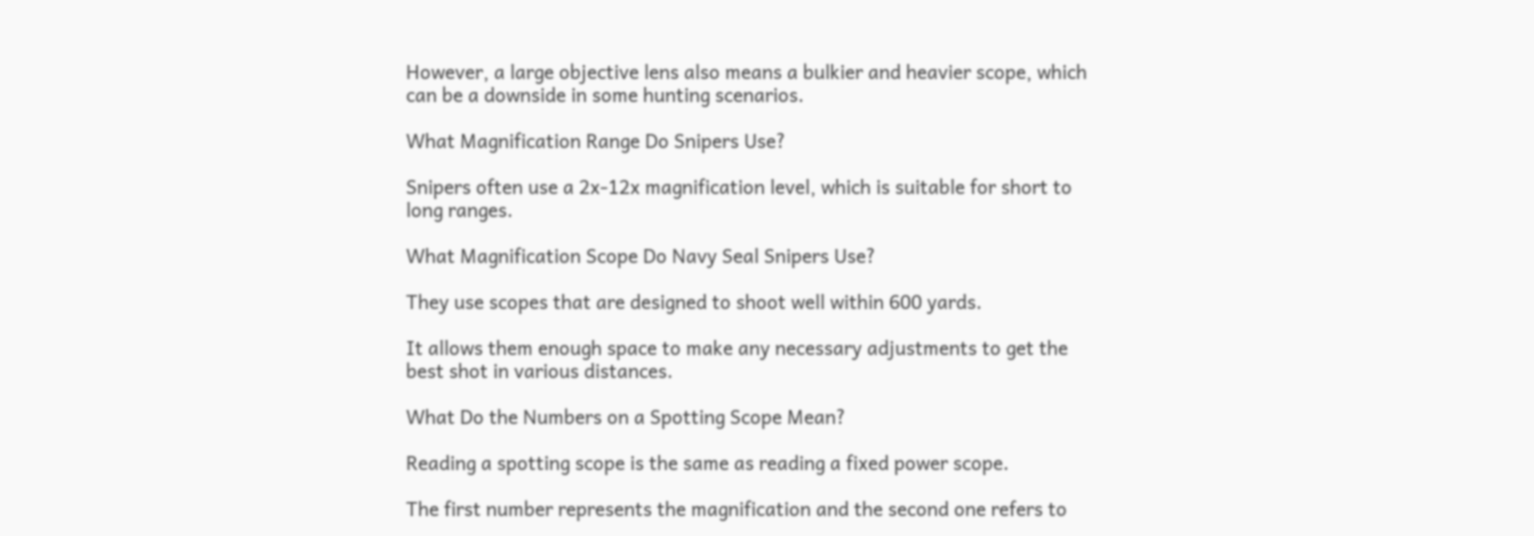However, a large objective lens also means a bulkier and heavier scope, which can be a downside in some hunting scenarios.

What Magnification Range Do Snipers Use?

Snipers often use a 2x-12x magnification level, which is suitable for short to long ranges.

What Magnification Scope Do Navy Seal Snipers Use?

They use scopes that are designed to shoot well within 600 yards.

It allows them enough space to make any necessary adjustments to get the best shot in various distances.

What Do the Numbers on a Spotting Scope Mean?

Reading a spotting scope is the same as reading a fixed power scope.

The first number represents the magnification and the second one refers to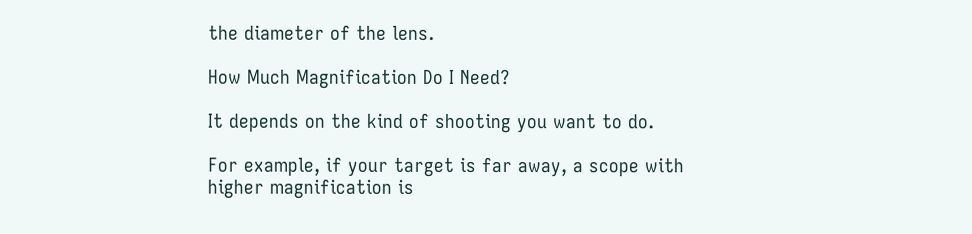the diameter of the lens.

How Much Magnification Do I Need?

It depends on the kind of shooting you want to do.

For example, if your target is far away, a scope with higher magnification is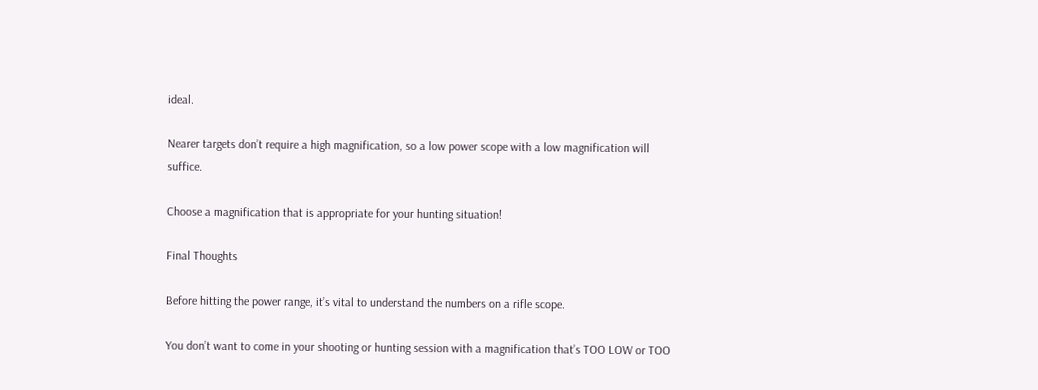ideal.

Nearer targets don’t require a high magnification, so a low power scope with a low magnification will suffice.

Choose a magnification that is appropriate for your hunting situation!

Final Thoughts

Before hitting the power range, it’s vital to understand the numbers on a rifle scope.

You don’t want to come in your shooting or hunting session with a magnification that’s TOO LOW or TOO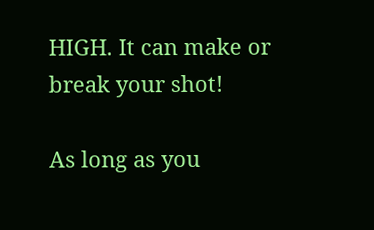HIGH. It can make or break your shot!

As long as you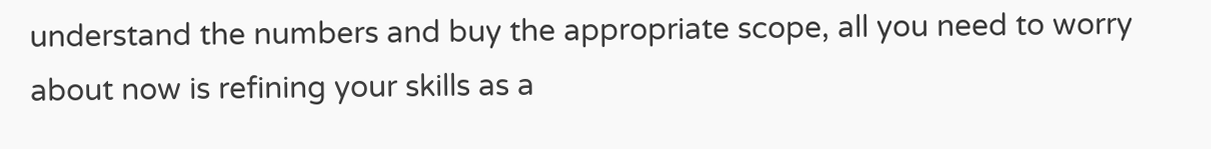understand the numbers and buy the appropriate scope, all you need to worry about now is refining your skills as a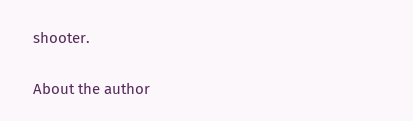shooter.

About the author